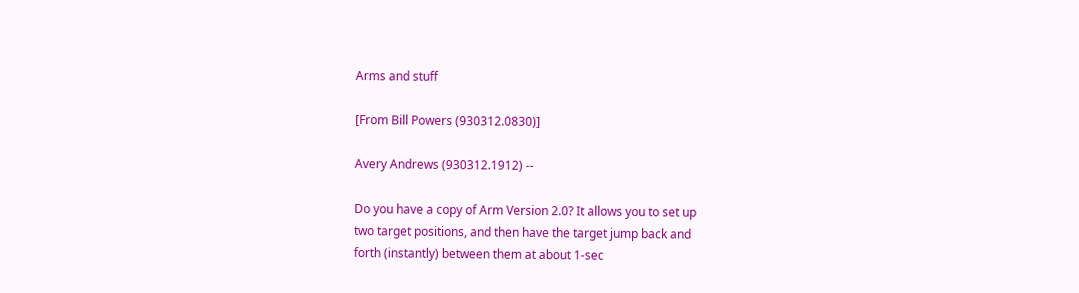Arms and stuff

[From Bill Powers (930312.0830)]

Avery Andrews (930312.1912) --

Do you have a copy of Arm Version 2.0? It allows you to set up
two target positions, and then have the target jump back and
forth (instantly) between them at about 1-sec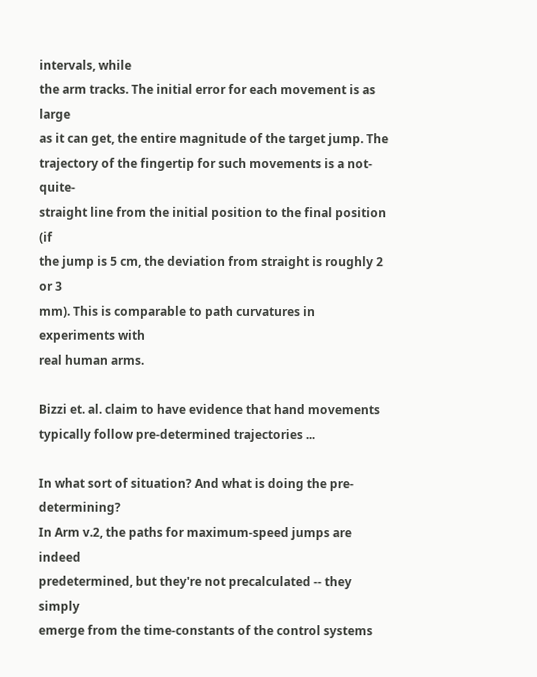intervals, while
the arm tracks. The initial error for each movement is as large
as it can get, the entire magnitude of the target jump. The
trajectory of the fingertip for such movements is a not-quite-
straight line from the initial position to the final position (if
the jump is 5 cm, the deviation from straight is roughly 2 or 3
mm). This is comparable to path curvatures in experiments with
real human arms.

Bizzi et. al. claim to have evidence that hand movements
typically follow pre-determined trajectories ...

In what sort of situation? And what is doing the pre-determining?
In Arm v.2, the paths for maximum-speed jumps are indeed
predetermined, but they're not precalculated -- they simply
emerge from the time-constants of the control systems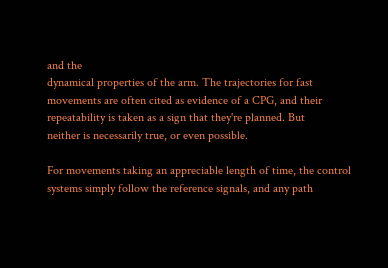and the
dynamical properties of the arm. The trajectories for fast
movements are often cited as evidence of a CPG, and their
repeatability is taken as a sign that they're planned. But
neither is necessarily true, or even possible.

For movements taking an appreciable length of time, the control
systems simply follow the reference signals, and any path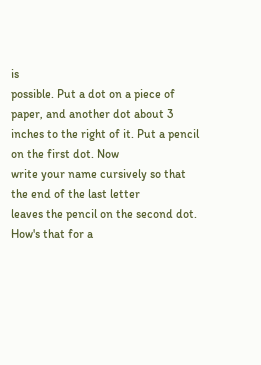is
possible. Put a dot on a piece of paper, and another dot about 3
inches to the right of it. Put a pencil on the first dot. Now
write your name cursively so that the end of the last letter
leaves the pencil on the second dot. How's that for a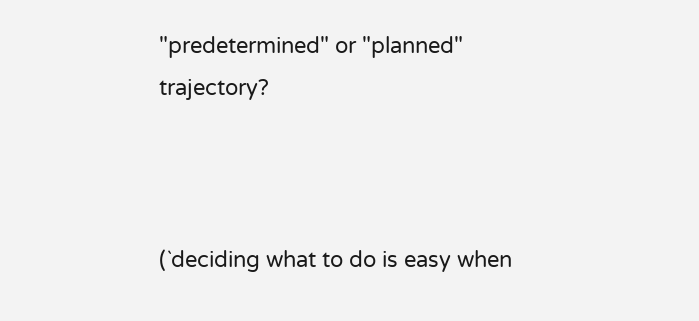"predetermined" or "planned" trajectory?



(`deciding what to do is easy when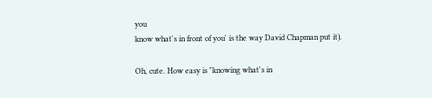you
know what's in front of you' is the way David Chapman put it).

Oh, cute. How easy is "knowing what's in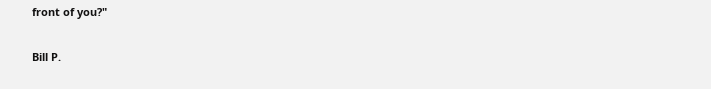front of you?"

Bill P.